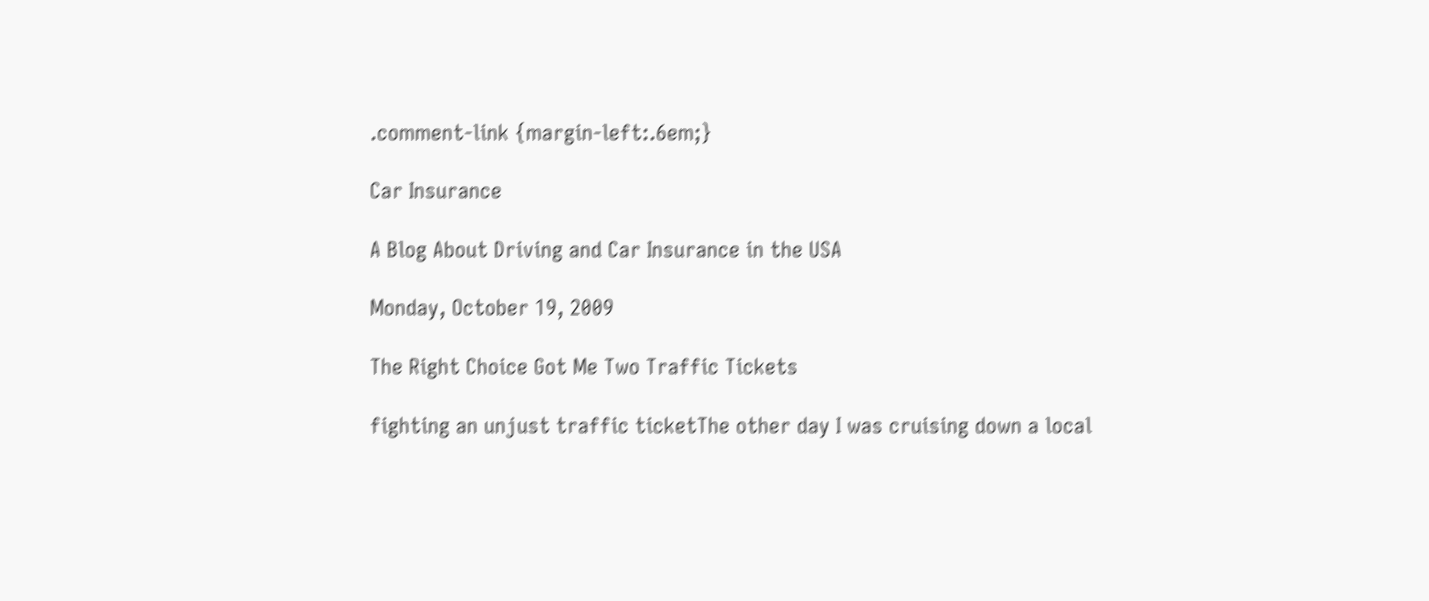.comment-link {margin-left:.6em;}

Car Insurance

A Blog About Driving and Car Insurance in the USA

Monday, October 19, 2009

The Right Choice Got Me Two Traffic Tickets

fighting an unjust traffic ticketThe other day I was cruising down a local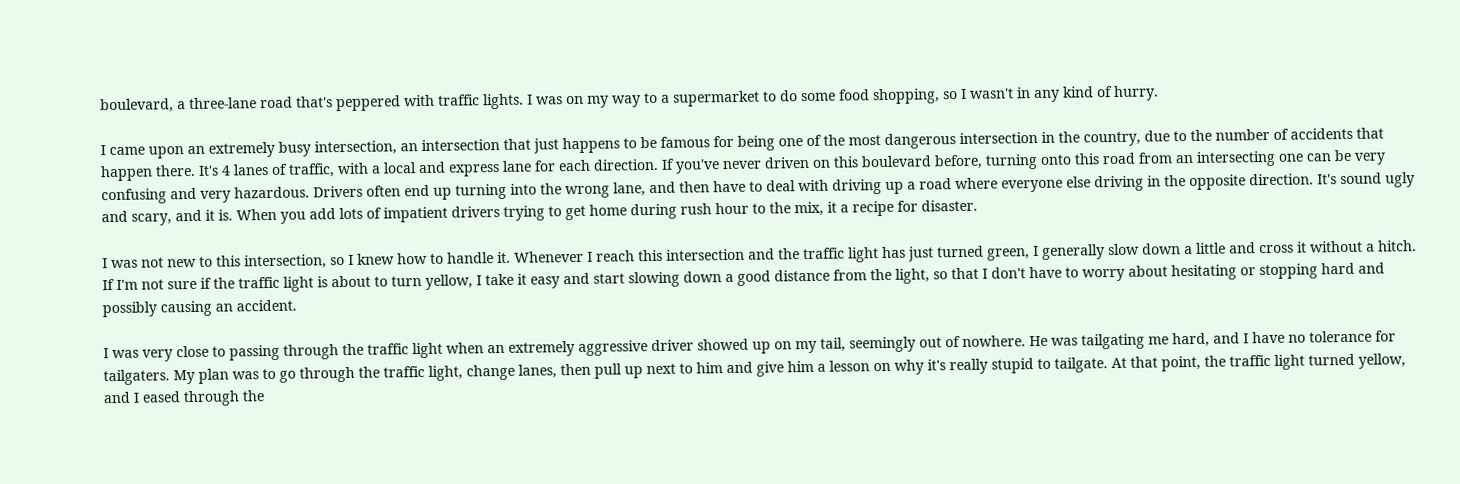boulevard, a three-lane road that's peppered with traffic lights. I was on my way to a supermarket to do some food shopping, so I wasn't in any kind of hurry.

I came upon an extremely busy intersection, an intersection that just happens to be famous for being one of the most dangerous intersection in the country, due to the number of accidents that happen there. It's 4 lanes of traffic, with a local and express lane for each direction. If you've never driven on this boulevard before, turning onto this road from an intersecting one can be very confusing and very hazardous. Drivers often end up turning into the wrong lane, and then have to deal with driving up a road where everyone else driving in the opposite direction. It's sound ugly and scary, and it is. When you add lots of impatient drivers trying to get home during rush hour to the mix, it a recipe for disaster.

I was not new to this intersection, so I knew how to handle it. Whenever I reach this intersection and the traffic light has just turned green, I generally slow down a little and cross it without a hitch. If I'm not sure if the traffic light is about to turn yellow, I take it easy and start slowing down a good distance from the light, so that I don't have to worry about hesitating or stopping hard and possibly causing an accident.

I was very close to passing through the traffic light when an extremely aggressive driver showed up on my tail, seemingly out of nowhere. He was tailgating me hard, and I have no tolerance for tailgaters. My plan was to go through the traffic light, change lanes, then pull up next to him and give him a lesson on why it's really stupid to tailgate. At that point, the traffic light turned yellow, and I eased through the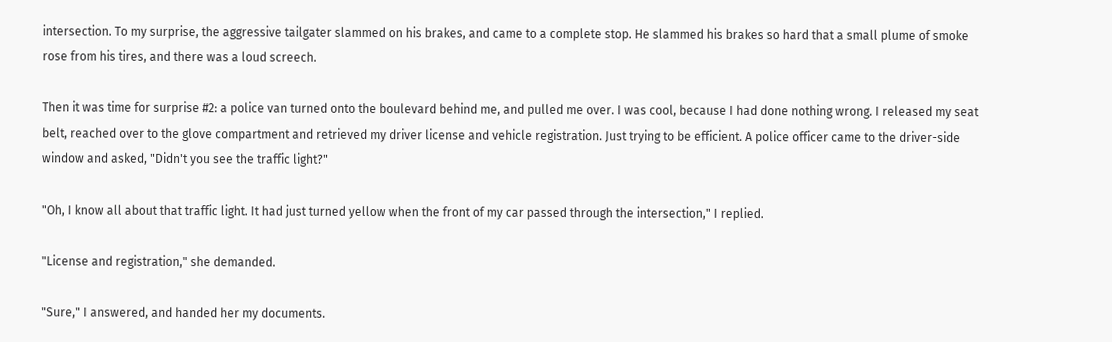intersection. To my surprise, the aggressive tailgater slammed on his brakes, and came to a complete stop. He slammed his brakes so hard that a small plume of smoke rose from his tires, and there was a loud screech.

Then it was time for surprise #2: a police van turned onto the boulevard behind me, and pulled me over. I was cool, because I had done nothing wrong. I released my seat belt, reached over to the glove compartment and retrieved my driver license and vehicle registration. Just trying to be efficient. A police officer came to the driver-side window and asked, "Didn't you see the traffic light?"

"Oh, I know all about that traffic light. It had just turned yellow when the front of my car passed through the intersection," I replied.

"License and registration," she demanded.

"Sure," I answered, and handed her my documents.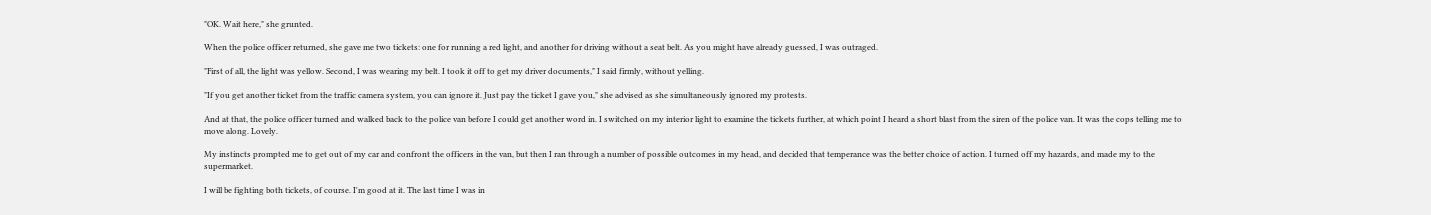"OK. Wait here," she grunted.

When the police officer returned, she gave me two tickets: one for running a red light, and another for driving without a seat belt. As you might have already guessed, I was outraged.

"First of all, the light was yellow. Second, I was wearing my belt. I took it off to get my driver documents," I said firmly, without yelling.

"If you get another ticket from the traffic camera system, you can ignore it. Just pay the ticket I gave you," she advised as she simultaneously ignored my protests.

And at that, the police officer turned and walked back to the police van before I could get another word in. I switched on my interior light to examine the tickets further, at which point I heard a short blast from the siren of the police van. It was the cops telling me to move along. Lovely.

My instincts prompted me to get out of my car and confront the officers in the van, but then I ran through a number of possible outcomes in my head, and decided that temperance was the better choice of action. I turned off my hazards, and made my to the supermarket.

I will be fighting both tickets, of course. I'm good at it. The last time I was in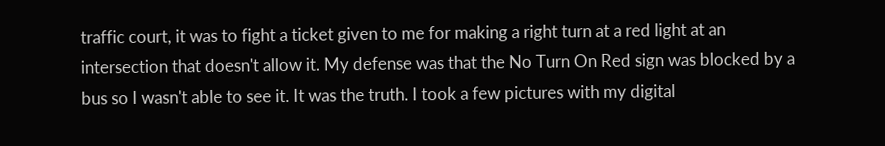traffic court, it was to fight a ticket given to me for making a right turn at a red light at an intersection that doesn't allow it. My defense was that the No Turn On Red sign was blocked by a bus so I wasn't able to see it. It was the truth. I took a few pictures with my digital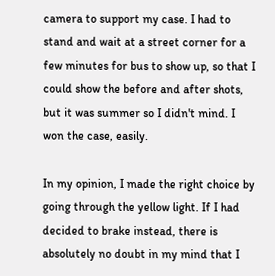camera to support my case. I had to stand and wait at a street corner for a few minutes for bus to show up, so that I could show the before and after shots, but it was summer so I didn't mind. I won the case, easily.

In my opinion, I made the right choice by going through the yellow light. If I had decided to brake instead, there is absolutely no doubt in my mind that I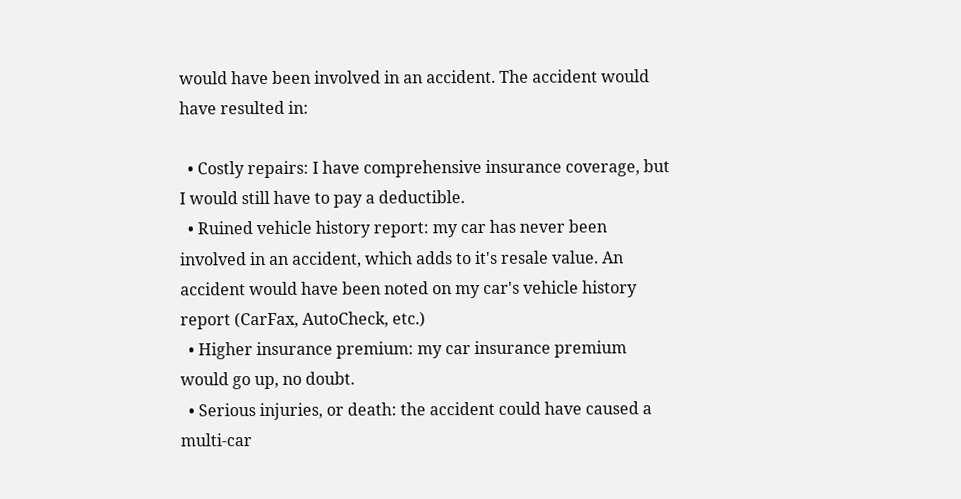would have been involved in an accident. The accident would have resulted in:

  • Costly repairs: I have comprehensive insurance coverage, but I would still have to pay a deductible.
  • Ruined vehicle history report: my car has never been involved in an accident, which adds to it's resale value. An accident would have been noted on my car's vehicle history report (CarFax, AutoCheck, etc.)
  • Higher insurance premium: my car insurance premium would go up, no doubt.
  • Serious injuries, or death: the accident could have caused a multi-car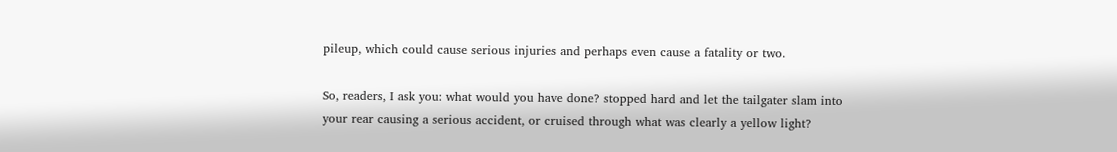pileup, which could cause serious injuries and perhaps even cause a fatality or two.

So, readers, I ask you: what would you have done? stopped hard and let the tailgater slam into your rear causing a serious accident, or cruised through what was clearly a yellow light?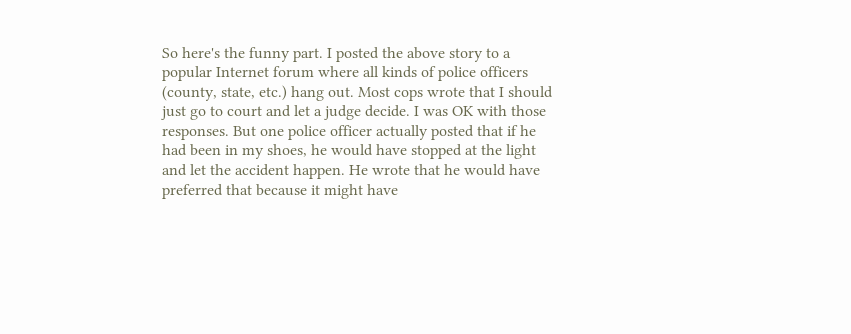So here's the funny part. I posted the above story to a popular Internet forum where all kinds of police officers (county, state, etc.) hang out. Most cops wrote that I should just go to court and let a judge decide. I was OK with those responses. But one police officer actually posted that if he had been in my shoes, he would have stopped at the light and let the accident happen. He wrote that he would have preferred that because it might have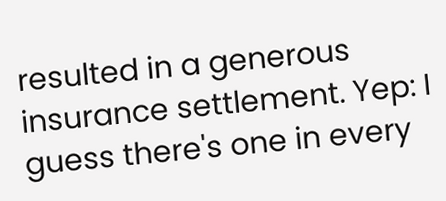resulted in a generous insurance settlement. Yep: I guess there's one in every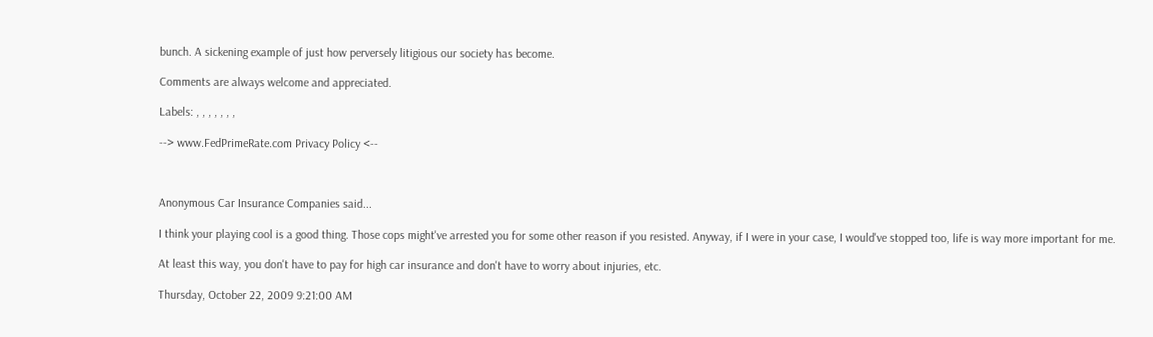bunch. A sickening example of just how perversely litigious our society has become.

Comments are always welcome and appreciated.

Labels: , , , , , , ,

--> www.FedPrimeRate.com Privacy Policy <--



Anonymous Car Insurance Companies said...

I think your playing cool is a good thing. Those cops might've arrested you for some other reason if you resisted. Anyway, if I were in your case, I would've stopped too, life is way more important for me.

At least this way, you don't have to pay for high car insurance and don't have to worry about injuries, etc.

Thursday, October 22, 2009 9:21:00 AM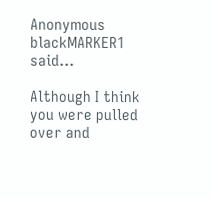Anonymous blackMARKER1 said...

Although I think you were pulled over and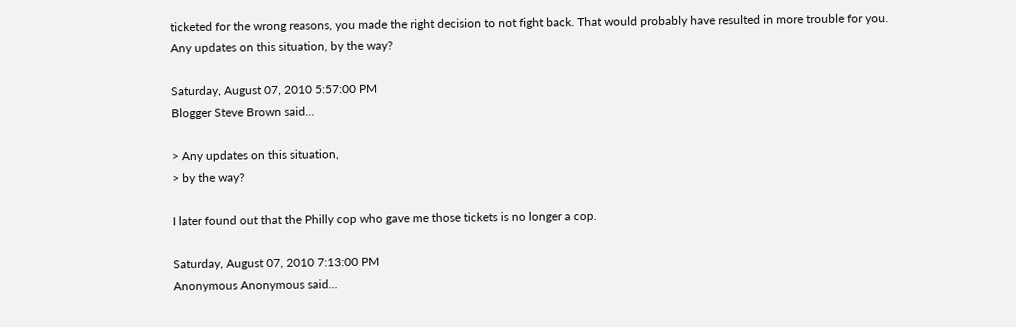ticketed for the wrong reasons, you made the right decision to not fight back. That would probably have resulted in more trouble for you.
Any updates on this situation, by the way?

Saturday, August 07, 2010 5:57:00 PM
Blogger Steve Brown said...

> Any updates on this situation,
> by the way?

I later found out that the Philly cop who gave me those tickets is no longer a cop.

Saturday, August 07, 2010 7:13:00 PM
Anonymous Anonymous said...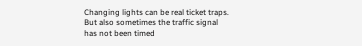Changing lights can be real ticket traps. But also sometimes the traffic signal has not been timed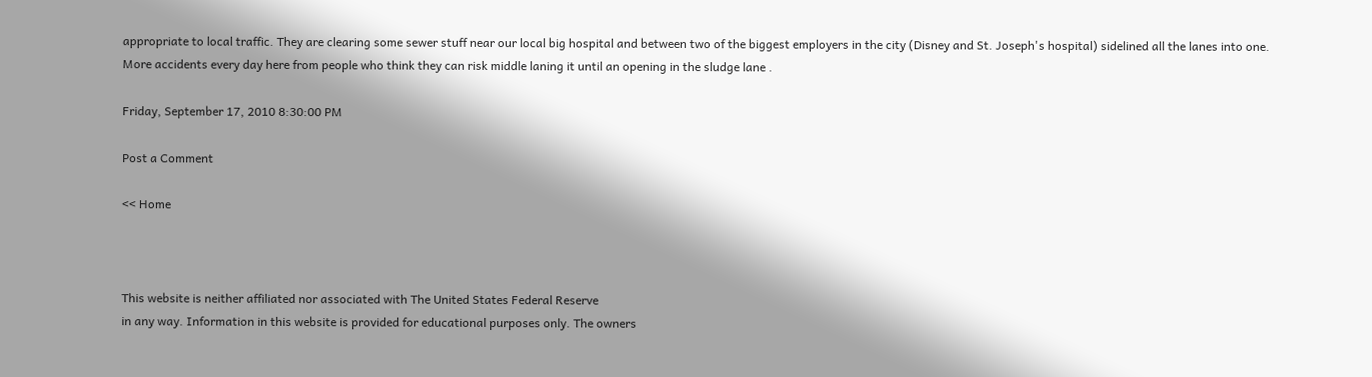appropriate to local traffic. They are clearing some sewer stuff near our local big hospital and between two of the biggest employers in the city (Disney and St. Joseph's hospital) sidelined all the lanes into one. More accidents every day here from people who think they can risk middle laning it until an opening in the sludge lane .

Friday, September 17, 2010 8:30:00 PM

Post a Comment

<< Home



This website is neither affiliated nor associated with The United States Federal Reserve
in any way. Information in this website is provided for educational purposes only. The owners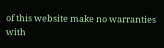of this website make no warranties with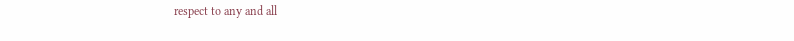respect to any and all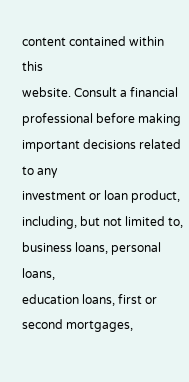content contained within this
website. Consult a financial professional before making important decisions related to any
investment or loan product, including, but not limited to, business loans, personal loans,
education loans, first or second mortgages,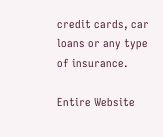credit cards, car loans or any type of insurance.

Entire Website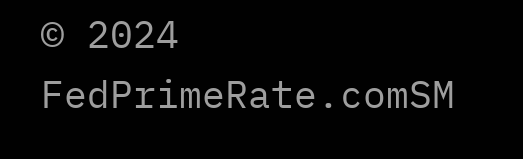© 2024 FedPrimeRate.comSM